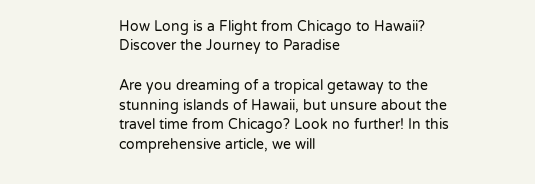How Long is a Flight from Chicago to Hawaii? Discover the Journey to Paradise

Are you dreaming of a tropical getaway to the stunning islands of Hawaii, but unsure about the travel time from Chicago? Look no further! In this comprehensive article, we will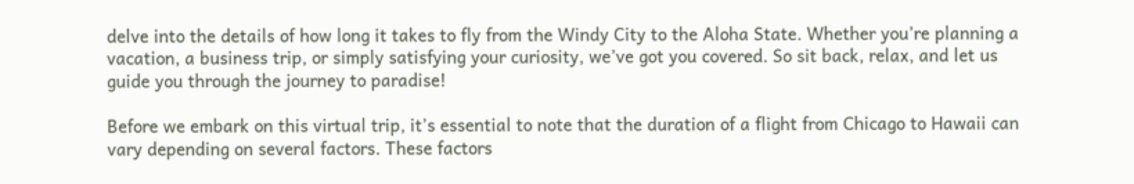delve into the details of how long it takes to fly from the Windy City to the Aloha State. Whether you’re planning a vacation, a business trip, or simply satisfying your curiosity, we’ve got you covered. So sit back, relax, and let us guide you through the journey to paradise!

Before we embark on this virtual trip, it’s essential to note that the duration of a flight from Chicago to Hawaii can vary depending on several factors. These factors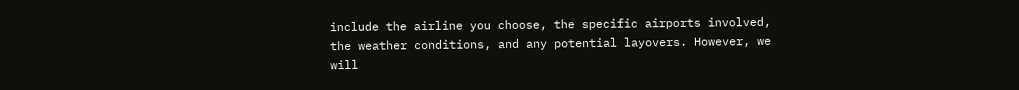include the airline you choose, the specific airports involved, the weather conditions, and any potential layovers. However, we will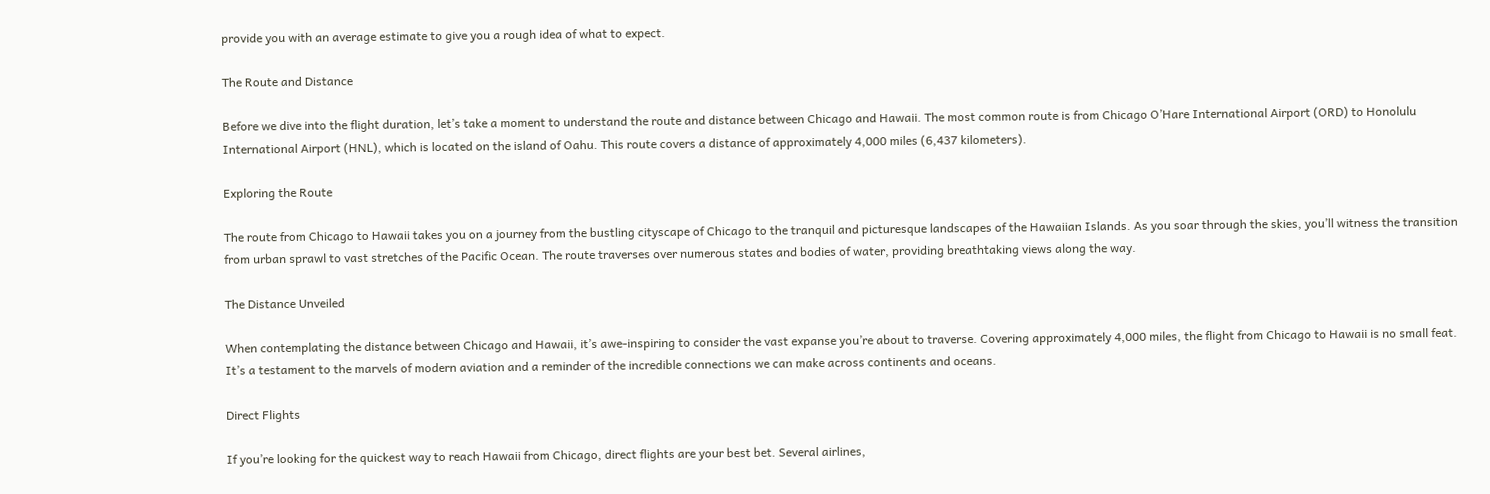provide you with an average estimate to give you a rough idea of what to expect.

The Route and Distance

Before we dive into the flight duration, let’s take a moment to understand the route and distance between Chicago and Hawaii. The most common route is from Chicago O’Hare International Airport (ORD) to Honolulu International Airport (HNL), which is located on the island of Oahu. This route covers a distance of approximately 4,000 miles (6,437 kilometers).

Exploring the Route

The route from Chicago to Hawaii takes you on a journey from the bustling cityscape of Chicago to the tranquil and picturesque landscapes of the Hawaiian Islands. As you soar through the skies, you’ll witness the transition from urban sprawl to vast stretches of the Pacific Ocean. The route traverses over numerous states and bodies of water, providing breathtaking views along the way.

The Distance Unveiled

When contemplating the distance between Chicago and Hawaii, it’s awe-inspiring to consider the vast expanse you’re about to traverse. Covering approximately 4,000 miles, the flight from Chicago to Hawaii is no small feat. It’s a testament to the marvels of modern aviation and a reminder of the incredible connections we can make across continents and oceans.

Direct Flights

If you’re looking for the quickest way to reach Hawaii from Chicago, direct flights are your best bet. Several airlines,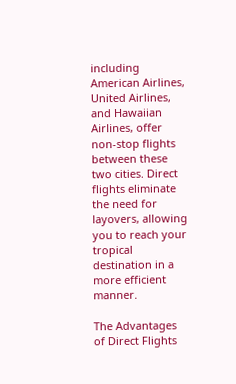including American Airlines, United Airlines, and Hawaiian Airlines, offer non-stop flights between these two cities. Direct flights eliminate the need for layovers, allowing you to reach your tropical destination in a more efficient manner.

The Advantages of Direct Flights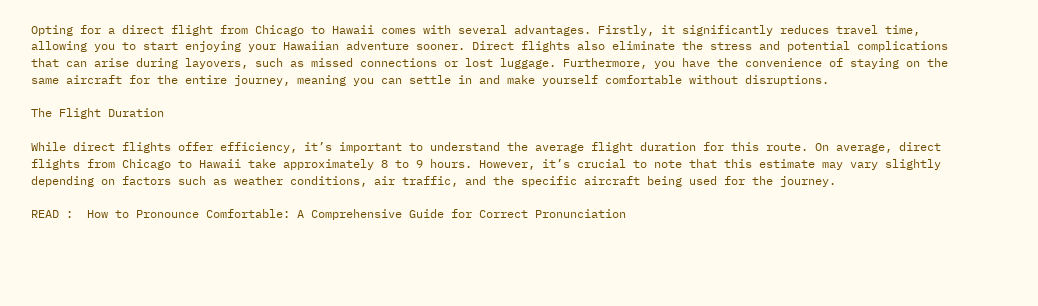Opting for a direct flight from Chicago to Hawaii comes with several advantages. Firstly, it significantly reduces travel time, allowing you to start enjoying your Hawaiian adventure sooner. Direct flights also eliminate the stress and potential complications that can arise during layovers, such as missed connections or lost luggage. Furthermore, you have the convenience of staying on the same aircraft for the entire journey, meaning you can settle in and make yourself comfortable without disruptions.

The Flight Duration

While direct flights offer efficiency, it’s important to understand the average flight duration for this route. On average, direct flights from Chicago to Hawaii take approximately 8 to 9 hours. However, it’s crucial to note that this estimate may vary slightly depending on factors such as weather conditions, air traffic, and the specific aircraft being used for the journey.

READ :  How to Pronounce Comfortable: A Comprehensive Guide for Correct Pronunciation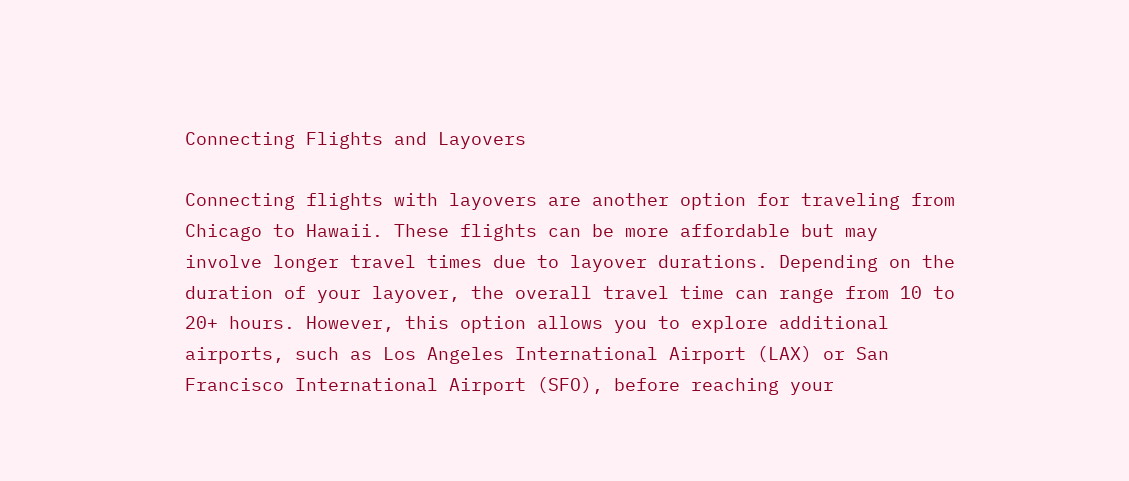Connecting Flights and Layovers

Connecting flights with layovers are another option for traveling from Chicago to Hawaii. These flights can be more affordable but may involve longer travel times due to layover durations. Depending on the duration of your layover, the overall travel time can range from 10 to 20+ hours. However, this option allows you to explore additional airports, such as Los Angeles International Airport (LAX) or San Francisco International Airport (SFO), before reaching your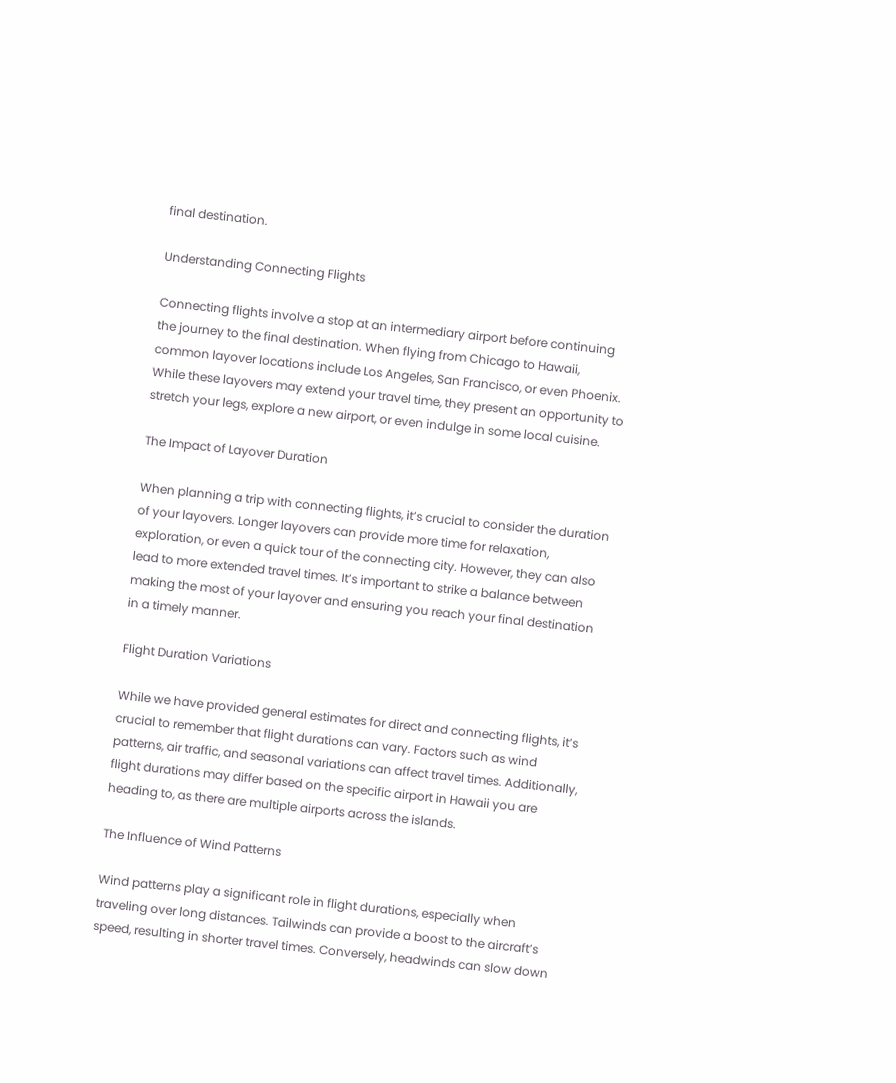final destination.

Understanding Connecting Flights

Connecting flights involve a stop at an intermediary airport before continuing the journey to the final destination. When flying from Chicago to Hawaii, common layover locations include Los Angeles, San Francisco, or even Phoenix. While these layovers may extend your travel time, they present an opportunity to stretch your legs, explore a new airport, or even indulge in some local cuisine.

The Impact of Layover Duration

When planning a trip with connecting flights, it’s crucial to consider the duration of your layovers. Longer layovers can provide more time for relaxation, exploration, or even a quick tour of the connecting city. However, they can also lead to more extended travel times. It’s important to strike a balance between making the most of your layover and ensuring you reach your final destination in a timely manner.

Flight Duration Variations

While we have provided general estimates for direct and connecting flights, it’s crucial to remember that flight durations can vary. Factors such as wind patterns, air traffic, and seasonal variations can affect travel times. Additionally, flight durations may differ based on the specific airport in Hawaii you are heading to, as there are multiple airports across the islands.

The Influence of Wind Patterns

Wind patterns play a significant role in flight durations, especially when traveling over long distances. Tailwinds can provide a boost to the aircraft’s speed, resulting in shorter travel times. Conversely, headwinds can slow down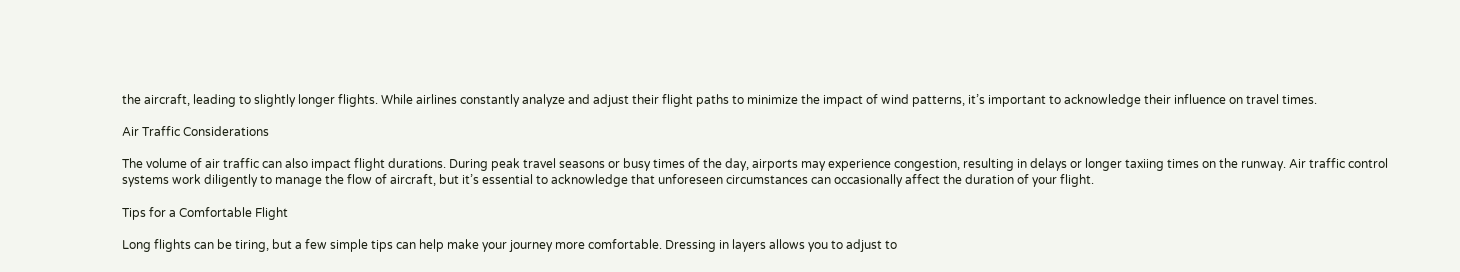the aircraft, leading to slightly longer flights. While airlines constantly analyze and adjust their flight paths to minimize the impact of wind patterns, it’s important to acknowledge their influence on travel times.

Air Traffic Considerations

The volume of air traffic can also impact flight durations. During peak travel seasons or busy times of the day, airports may experience congestion, resulting in delays or longer taxiing times on the runway. Air traffic control systems work diligently to manage the flow of aircraft, but it’s essential to acknowledge that unforeseen circumstances can occasionally affect the duration of your flight.

Tips for a Comfortable Flight

Long flights can be tiring, but a few simple tips can help make your journey more comfortable. Dressing in layers allows you to adjust to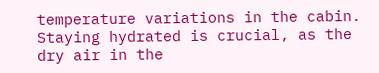temperature variations in the cabin. Staying hydrated is crucial, as the dry air in the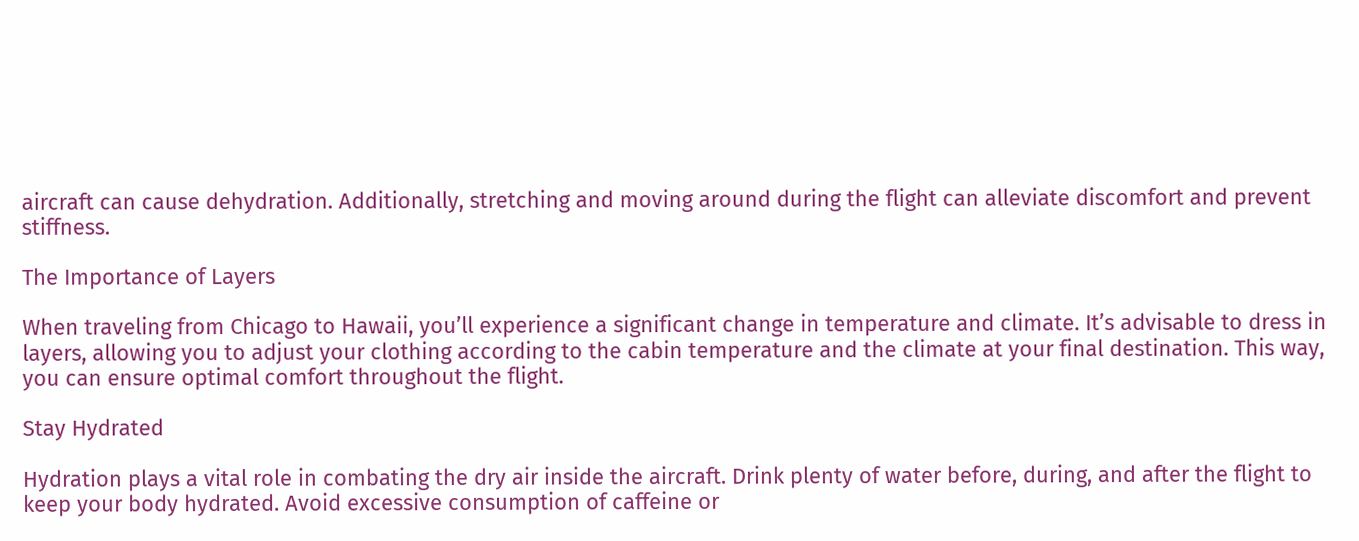aircraft can cause dehydration. Additionally, stretching and moving around during the flight can alleviate discomfort and prevent stiffness.

The Importance of Layers

When traveling from Chicago to Hawaii, you’ll experience a significant change in temperature and climate. It’s advisable to dress in layers, allowing you to adjust your clothing according to the cabin temperature and the climate at your final destination. This way, you can ensure optimal comfort throughout the flight.

Stay Hydrated

Hydration plays a vital role in combating the dry air inside the aircraft. Drink plenty of water before, during, and after the flight to keep your body hydrated. Avoid excessive consumption of caffeine or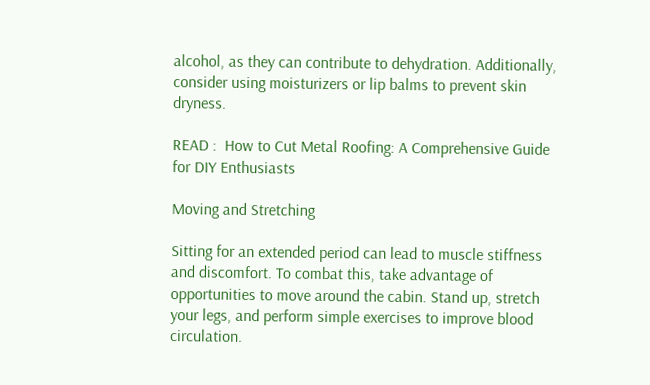alcohol, as they can contribute to dehydration. Additionally, consider using moisturizers or lip balms to prevent skin dryness.

READ :  How to Cut Metal Roofing: A Comprehensive Guide for DIY Enthusiasts

Moving and Stretching

Sitting for an extended period can lead to muscle stiffness and discomfort. To combat this, take advantage of opportunities to move around the cabin. Stand up, stretch your legs, and perform simple exercises to improve blood circulation.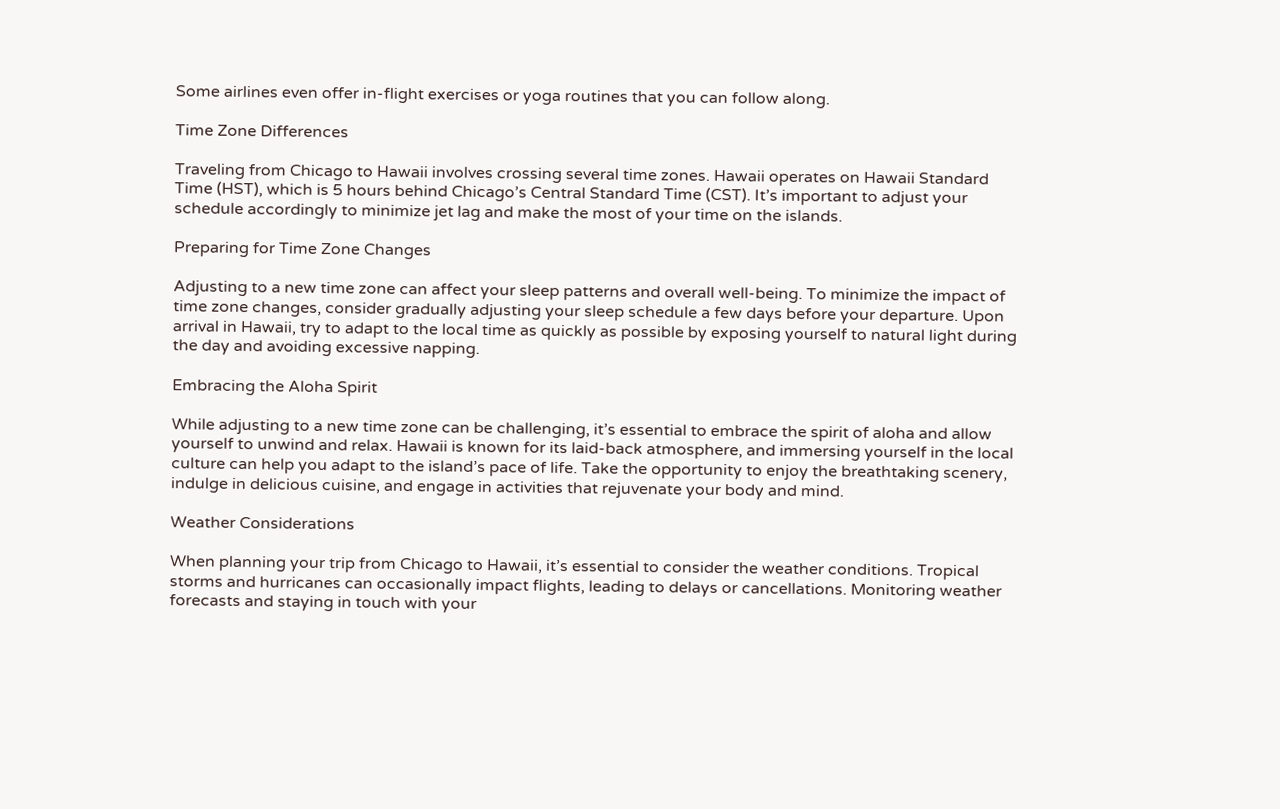Some airlines even offer in-flight exercises or yoga routines that you can follow along.

Time Zone Differences

Traveling from Chicago to Hawaii involves crossing several time zones. Hawaii operates on Hawaii Standard Time (HST), which is 5 hours behind Chicago’s Central Standard Time (CST). It’s important to adjust your schedule accordingly to minimize jet lag and make the most of your time on the islands.

Preparing for Time Zone Changes

Adjusting to a new time zone can affect your sleep patterns and overall well-being. To minimize the impact of time zone changes, consider gradually adjusting your sleep schedule a few days before your departure. Upon arrival in Hawaii, try to adapt to the local time as quickly as possible by exposing yourself to natural light during the day and avoiding excessive napping.

Embracing the Aloha Spirit

While adjusting to a new time zone can be challenging, it’s essential to embrace the spirit of aloha and allow yourself to unwind and relax. Hawaii is known for its laid-back atmosphere, and immersing yourself in the local culture can help you adapt to the island’s pace of life. Take the opportunity to enjoy the breathtaking scenery, indulge in delicious cuisine, and engage in activities that rejuvenate your body and mind.

Weather Considerations

When planning your trip from Chicago to Hawaii, it’s essential to consider the weather conditions. Tropical storms and hurricanes can occasionally impact flights, leading to delays or cancellations. Monitoring weather forecasts and staying in touch with your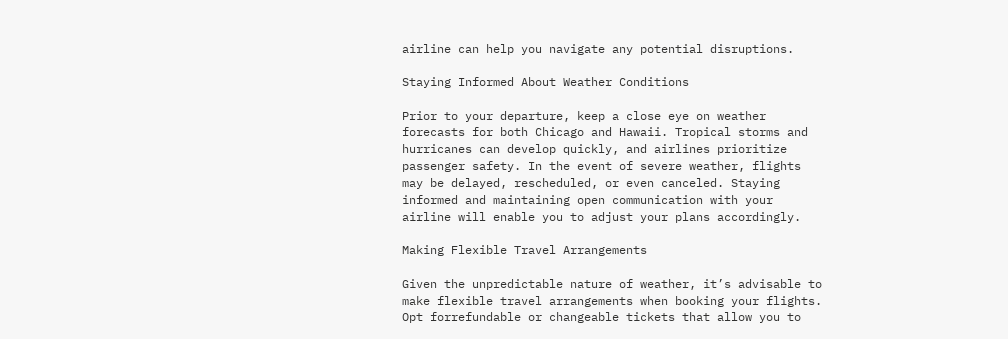airline can help you navigate any potential disruptions.

Staying Informed About Weather Conditions

Prior to your departure, keep a close eye on weather forecasts for both Chicago and Hawaii. Tropical storms and hurricanes can develop quickly, and airlines prioritize passenger safety. In the event of severe weather, flights may be delayed, rescheduled, or even canceled. Staying informed and maintaining open communication with your airline will enable you to adjust your plans accordingly.

Making Flexible Travel Arrangements

Given the unpredictable nature of weather, it’s advisable to make flexible travel arrangements when booking your flights. Opt forrefundable or changeable tickets that allow you to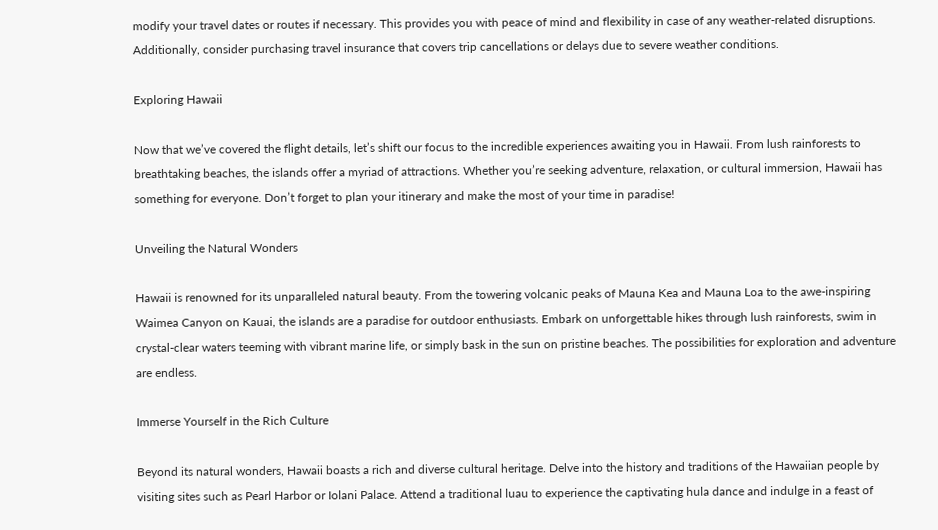modify your travel dates or routes if necessary. This provides you with peace of mind and flexibility in case of any weather-related disruptions. Additionally, consider purchasing travel insurance that covers trip cancellations or delays due to severe weather conditions.

Exploring Hawaii

Now that we’ve covered the flight details, let’s shift our focus to the incredible experiences awaiting you in Hawaii. From lush rainforests to breathtaking beaches, the islands offer a myriad of attractions. Whether you’re seeking adventure, relaxation, or cultural immersion, Hawaii has something for everyone. Don’t forget to plan your itinerary and make the most of your time in paradise!

Unveiling the Natural Wonders

Hawaii is renowned for its unparalleled natural beauty. From the towering volcanic peaks of Mauna Kea and Mauna Loa to the awe-inspiring Waimea Canyon on Kauai, the islands are a paradise for outdoor enthusiasts. Embark on unforgettable hikes through lush rainforests, swim in crystal-clear waters teeming with vibrant marine life, or simply bask in the sun on pristine beaches. The possibilities for exploration and adventure are endless.

Immerse Yourself in the Rich Culture

Beyond its natural wonders, Hawaii boasts a rich and diverse cultural heritage. Delve into the history and traditions of the Hawaiian people by visiting sites such as Pearl Harbor or Iolani Palace. Attend a traditional luau to experience the captivating hula dance and indulge in a feast of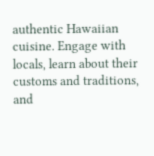authentic Hawaiian cuisine. Engage with locals, learn about their customs and traditions, and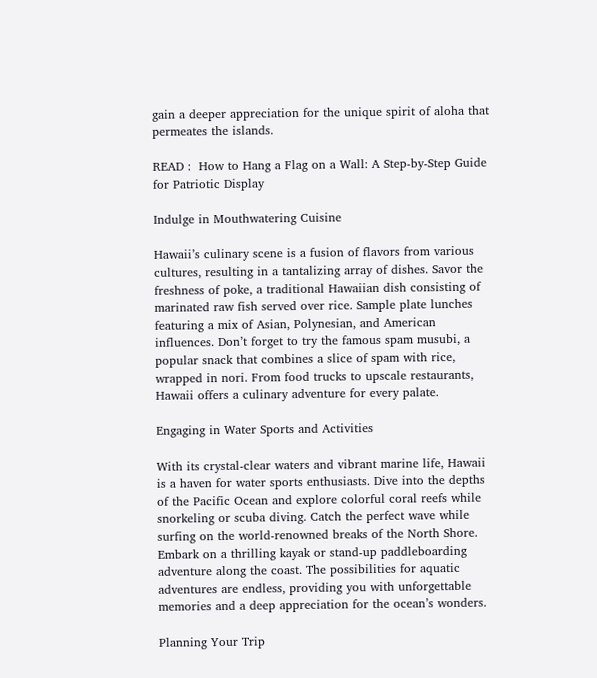gain a deeper appreciation for the unique spirit of aloha that permeates the islands.

READ :  How to Hang a Flag on a Wall: A Step-by-Step Guide for Patriotic Display

Indulge in Mouthwatering Cuisine

Hawaii’s culinary scene is a fusion of flavors from various cultures, resulting in a tantalizing array of dishes. Savor the freshness of poke, a traditional Hawaiian dish consisting of marinated raw fish served over rice. Sample plate lunches featuring a mix of Asian, Polynesian, and American influences. Don’t forget to try the famous spam musubi, a popular snack that combines a slice of spam with rice, wrapped in nori. From food trucks to upscale restaurants, Hawaii offers a culinary adventure for every palate.

Engaging in Water Sports and Activities

With its crystal-clear waters and vibrant marine life, Hawaii is a haven for water sports enthusiasts. Dive into the depths of the Pacific Ocean and explore colorful coral reefs while snorkeling or scuba diving. Catch the perfect wave while surfing on the world-renowned breaks of the North Shore. Embark on a thrilling kayak or stand-up paddleboarding adventure along the coast. The possibilities for aquatic adventures are endless, providing you with unforgettable memories and a deep appreciation for the ocean’s wonders.

Planning Your Trip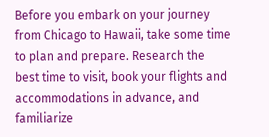Before you embark on your journey from Chicago to Hawaii, take some time to plan and prepare. Research the best time to visit, book your flights and accommodations in advance, and familiarize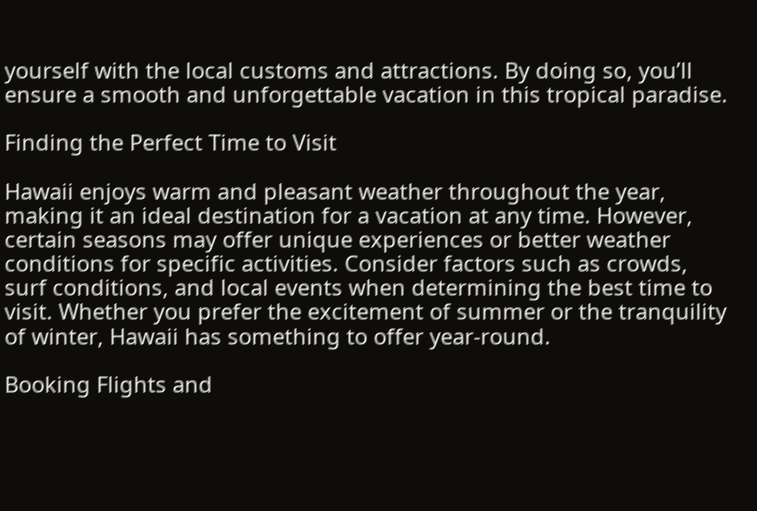yourself with the local customs and attractions. By doing so, you’ll ensure a smooth and unforgettable vacation in this tropical paradise.

Finding the Perfect Time to Visit

Hawaii enjoys warm and pleasant weather throughout the year, making it an ideal destination for a vacation at any time. However, certain seasons may offer unique experiences or better weather conditions for specific activities. Consider factors such as crowds, surf conditions, and local events when determining the best time to visit. Whether you prefer the excitement of summer or the tranquility of winter, Hawaii has something to offer year-round.

Booking Flights and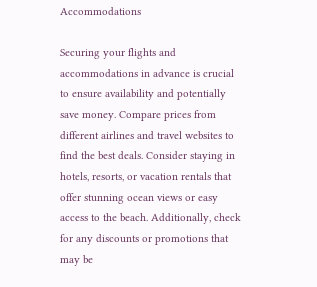Accommodations

Securing your flights and accommodations in advance is crucial to ensure availability and potentially save money. Compare prices from different airlines and travel websites to find the best deals. Consider staying in hotels, resorts, or vacation rentals that offer stunning ocean views or easy access to the beach. Additionally, check for any discounts or promotions that may be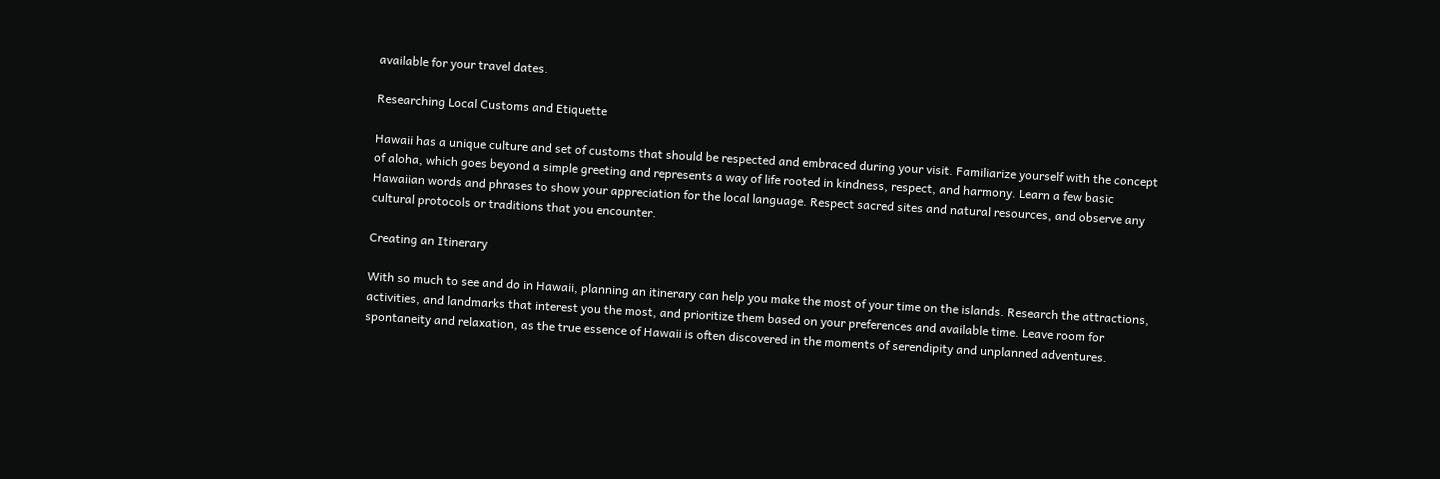available for your travel dates.

Researching Local Customs and Etiquette

Hawaii has a unique culture and set of customs that should be respected and embraced during your visit. Familiarize yourself with the concept of aloha, which goes beyond a simple greeting and represents a way of life rooted in kindness, respect, and harmony. Learn a few basic Hawaiian words and phrases to show your appreciation for the local language. Respect sacred sites and natural resources, and observe any cultural protocols or traditions that you encounter.

Creating an Itinerary

With so much to see and do in Hawaii, planning an itinerary can help you make the most of your time on the islands. Research the attractions, activities, and landmarks that interest you the most, and prioritize them based on your preferences and available time. Leave room for spontaneity and relaxation, as the true essence of Hawaii is often discovered in the moments of serendipity and unplanned adventures.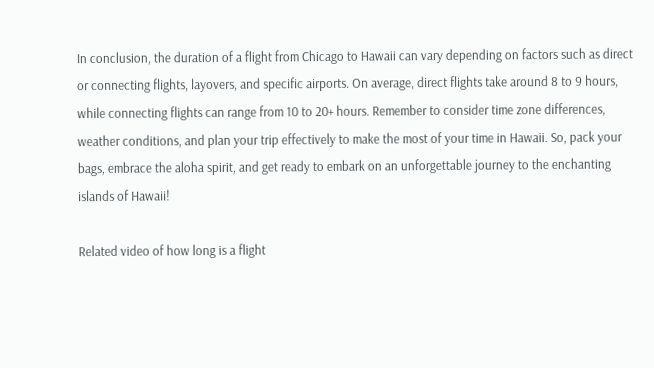In conclusion, the duration of a flight from Chicago to Hawaii can vary depending on factors such as direct or connecting flights, layovers, and specific airports. On average, direct flights take around 8 to 9 hours, while connecting flights can range from 10 to 20+ hours. Remember to consider time zone differences, weather conditions, and plan your trip effectively to make the most of your time in Hawaii. So, pack your bags, embrace the aloha spirit, and get ready to embark on an unforgettable journey to the enchanting islands of Hawaii!

Related video of how long is a flight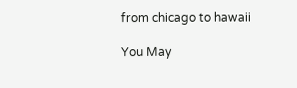from chicago to hawaii

You May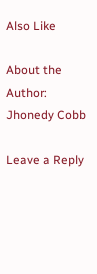Also Like

About the Author: Jhonedy Cobb

Leave a Reply